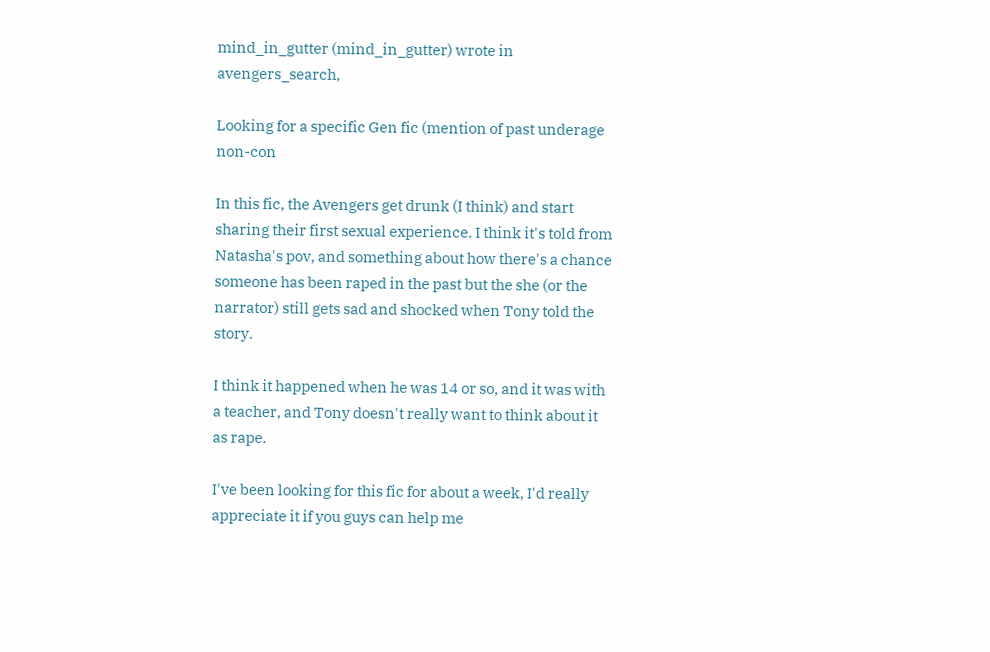mind_in_gutter (mind_in_gutter) wrote in avengers_search,

Looking for a specific Gen fic (mention of past underage non-con

In this fic, the Avengers get drunk (I think) and start sharing their first sexual experience. I think it's told from Natasha's pov, and something about how there's a chance someone has been raped in the past but the she (or the narrator) still gets sad and shocked when Tony told the story.

I think it happened when he was 14 or so, and it was with a teacher, and Tony doesn't really want to think about it as rape.

I've been looking for this fic for about a week, I'd really appreciate it if you guys can help me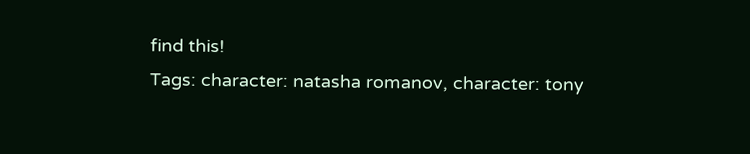find this!
Tags: character: natasha romanov, character: tony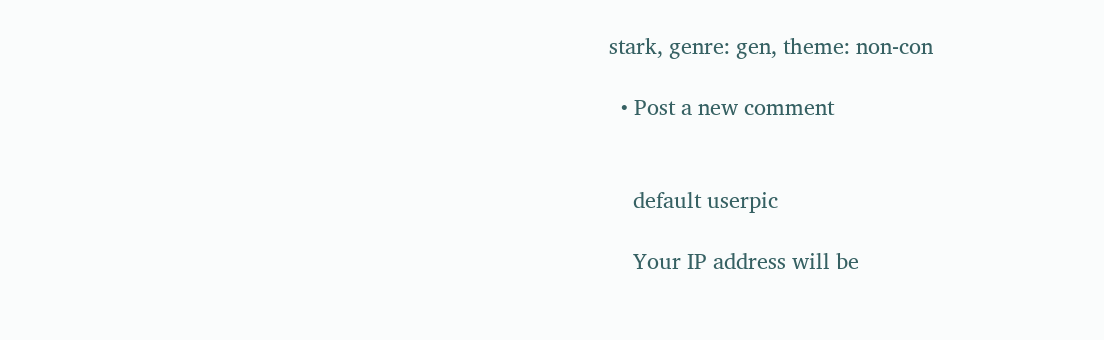stark, genre: gen, theme: non-con

  • Post a new comment


    default userpic

    Your IP address will be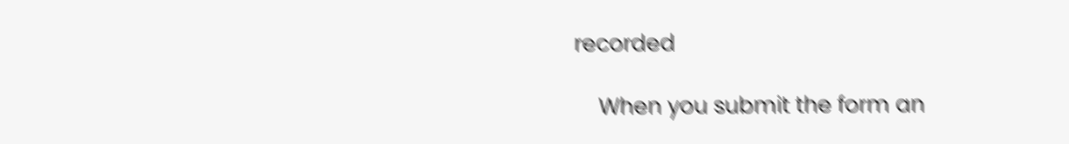recorded

    When you submit the form an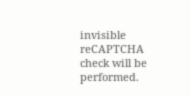invisible reCAPTCHA check will be performed.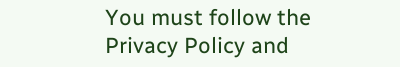You must follow the Privacy Policy and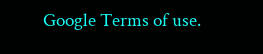Google Terms of use.